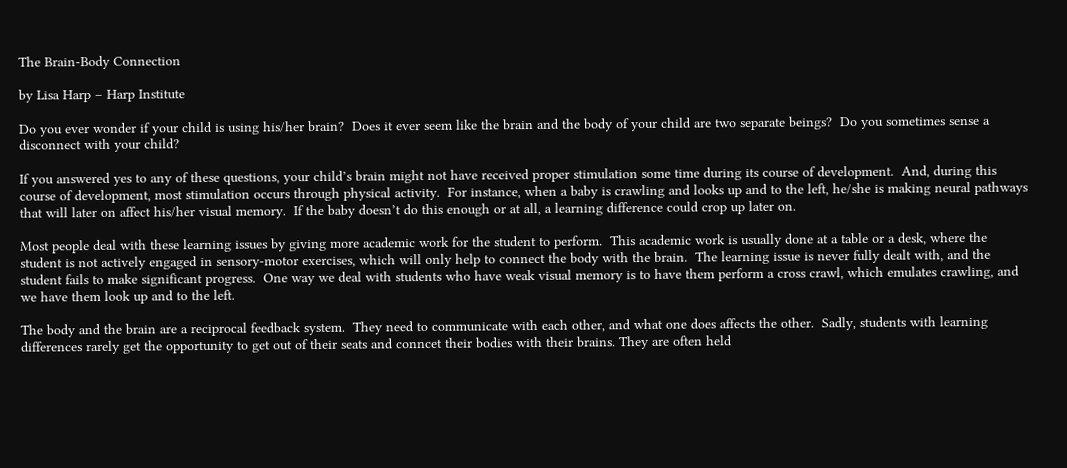The Brain-Body Connection

by Lisa Harp – Harp Institute

Do you ever wonder if your child is using his/her brain?  Does it ever seem like the brain and the body of your child are two separate beings?  Do you sometimes sense a disconnect with your child?

If you answered yes to any of these questions, your child’s brain might not have received proper stimulation some time during its course of development.  And, during this course of development, most stimulation occurs through physical activity.  For instance, when a baby is crawling and looks up and to the left, he/she is making neural pathways that will later on affect his/her visual memory.  If the baby doesn’t do this enough or at all, a learning difference could crop up later on.

Most people deal with these learning issues by giving more academic work for the student to perform.  This academic work is usually done at a table or a desk, where the student is not actively engaged in sensory-motor exercises, which will only help to connect the body with the brain.  The learning issue is never fully dealt with, and the student fails to make significant progress.  One way we deal with students who have weak visual memory is to have them perform a cross crawl, which emulates crawling, and we have them look up and to the left.

The body and the brain are a reciprocal feedback system.  They need to communicate with each other, and what one does affects the other.  Sadly, students with learning differences rarely get the opportunity to get out of their seats and conncet their bodies with their brains. They are often held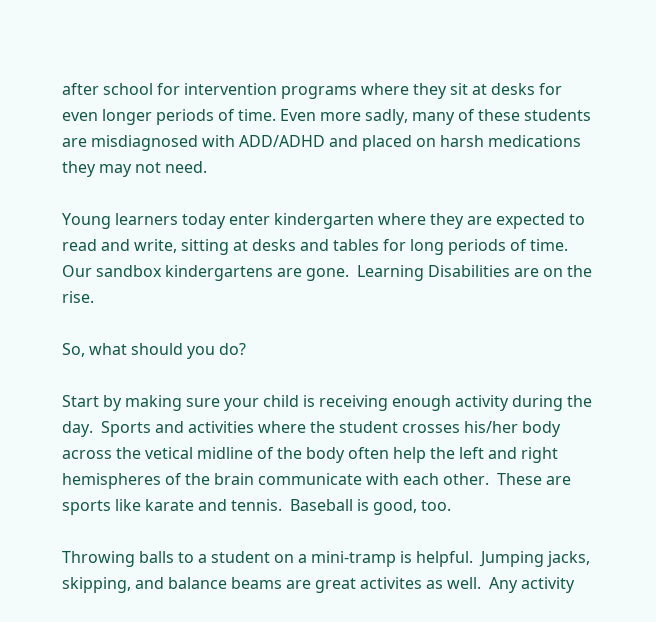after school for intervention programs where they sit at desks for even longer periods of time. Even more sadly, many of these students are misdiagnosed with ADD/ADHD and placed on harsh medications they may not need.

Young learners today enter kindergarten where they are expected to read and write, sitting at desks and tables for long periods of time.  Our sandbox kindergartens are gone.  Learning Disabilities are on the rise.

So, what should you do?

Start by making sure your child is receiving enough activity during the day.  Sports and activities where the student crosses his/her body across the vetical midline of the body often help the left and right hemispheres of the brain communicate with each other.  These are sports like karate and tennis.  Baseball is good, too.

Throwing balls to a student on a mini-tramp is helpful.  Jumping jacks, skipping, and balance beams are great activites as well.  Any activity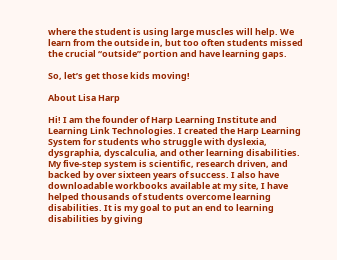where the student is using large muscles will help. We learn from the outside in, but too often students missed the crucial “outside” portion and have learning gaps.

So, let’s get those kids moving!

About Lisa Harp

Hi! I am the founder of Harp Learning Institute and Learning Link Technologies. I created the Harp Learning System for students who struggle with dyslexia, dysgraphia, dyscalculia, and other learning disabilities. My five-step system is scientific, research driven, and backed by over sixteen years of success. I also have downloadable workbooks available at my site, I have helped thousands of students overcome learning disabilities. It is my goal to put an end to learning disabilities by giving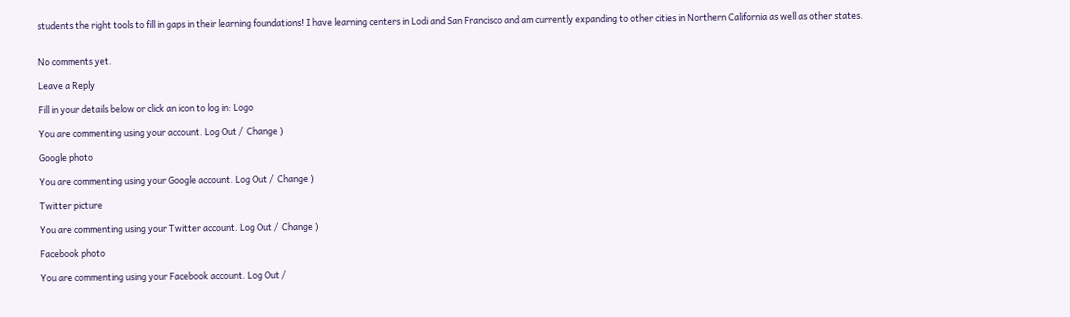students the right tools to fill in gaps in their learning foundations! I have learning centers in Lodi and San Francisco and am currently expanding to other cities in Northern California as well as other states.


No comments yet.

Leave a Reply

Fill in your details below or click an icon to log in: Logo

You are commenting using your account. Log Out /  Change )

Google photo

You are commenting using your Google account. Log Out /  Change )

Twitter picture

You are commenting using your Twitter account. Log Out /  Change )

Facebook photo

You are commenting using your Facebook account. Log Out /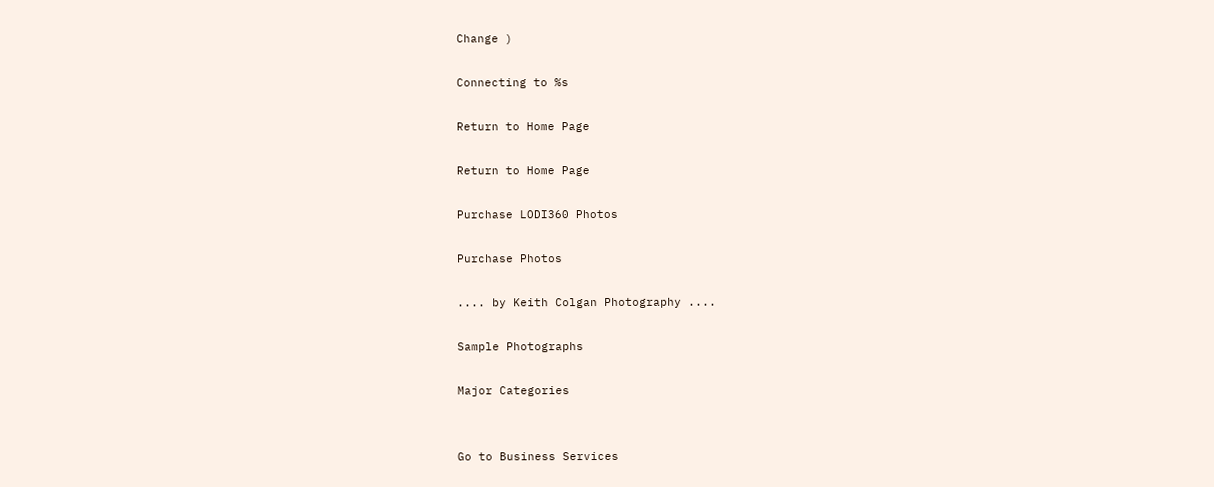Change )

Connecting to %s

Return to Home Page

Return to Home Page

Purchase LODI360 Photos

Purchase Photos

.... by Keith Colgan Photography ....

Sample Photographs

Major Categories


Go to Business Services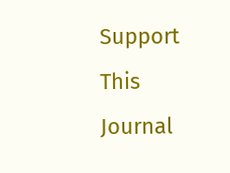Support This Journal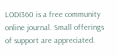LODI360 is a free community online journal. Small offerings of support are appreciated.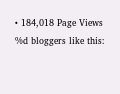• 184,018 Page Views
%d bloggers like this: